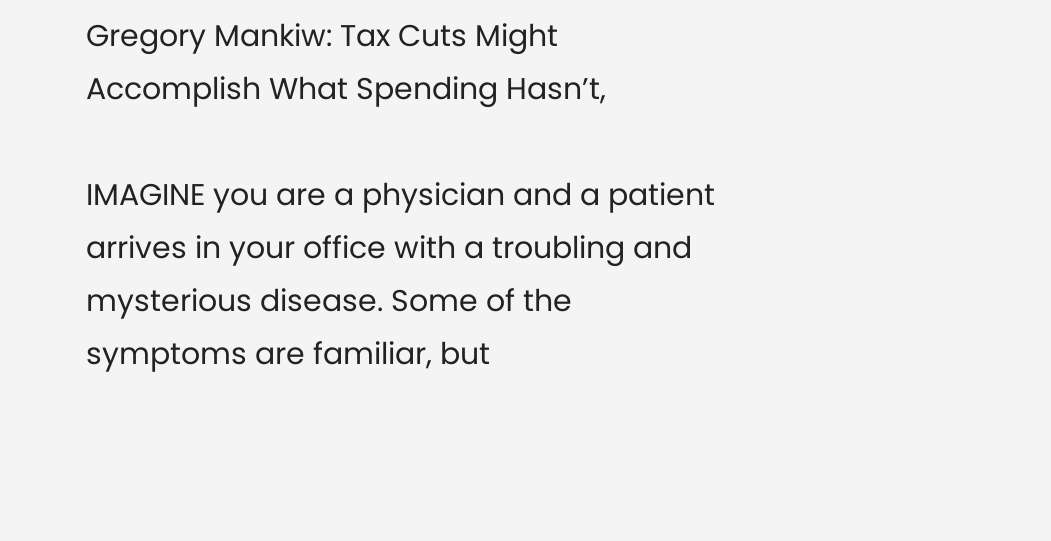Gregory Mankiw: Tax Cuts Might Accomplish What Spending Hasn’t,

IMAGINE you are a physician and a patient arrives in your office with a troubling and mysterious disease. Some of the symptoms are familiar, but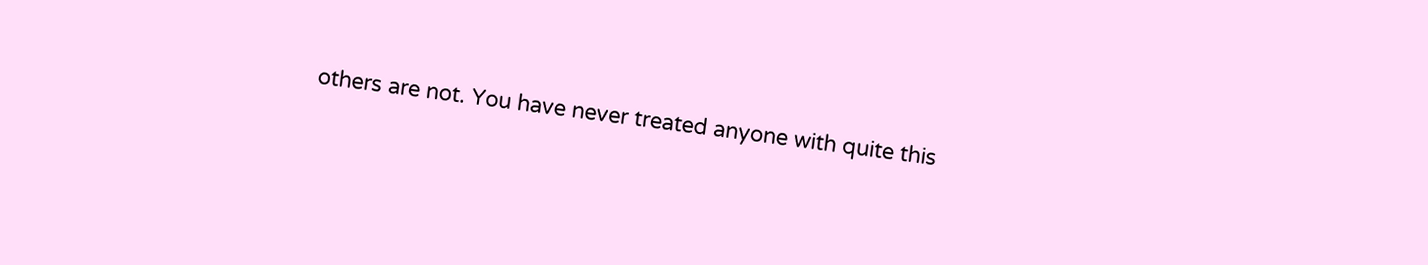others are not. You have never treated anyone with quite this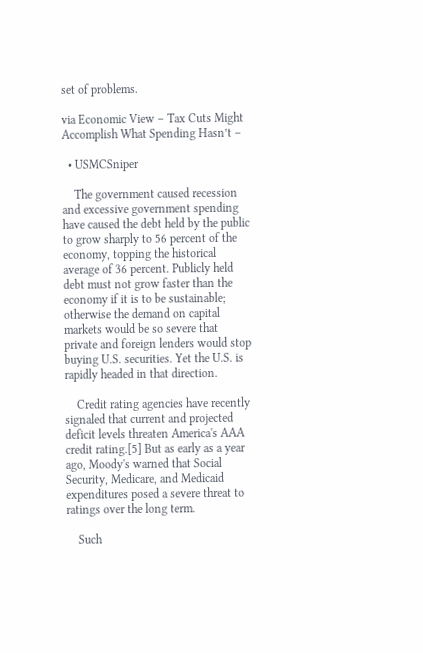set of problems.

via Economic View – Tax Cuts Might Accomplish What Spending Hasn’t –

  • USMCSniper

    The government caused recession and excessive government spending have caused the debt held by the public to grow sharply to 56 percent of the economy, topping the historical average of 36 percent. Publicly held debt must not grow faster than the economy if it is to be sustainable; otherwise the demand on capital markets would be so severe that private and foreign lenders would stop buying U.S. securities. Yet the U.S. is rapidly headed in that direction.

    Credit rating agencies have recently signaled that current and projected deficit levels threaten America's AAA credit rating.[5] But as early as a year ago, Moody's warned that Social Security, Medicare, and Medicaid expenditures posed a severe threat to ratings over the long term.

    Such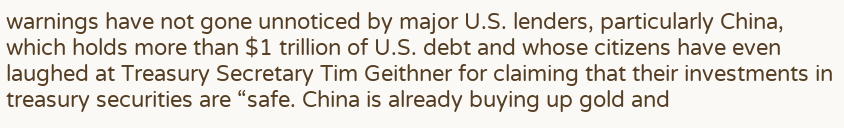warnings have not gone unnoticed by major U.S. lenders, particularly China, which holds more than $1 trillion of U.S. debt and whose citizens have even laughed at Treasury Secretary Tim Geithner for claiming that their investments in treasury securities are “safe. China is already buying up gold and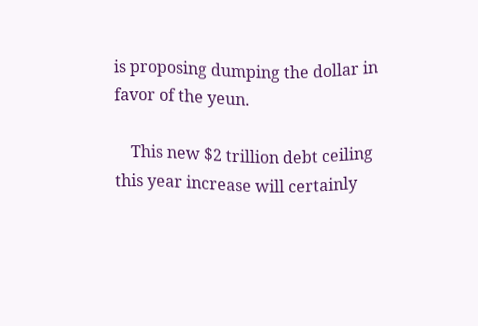is proposing dumping the dollar in favor of the yeun.

    This new $2 trillion debt ceiling this year increase will certainly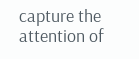capture the attention of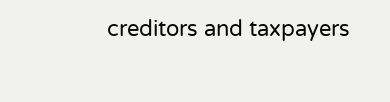creditors and taxpayers